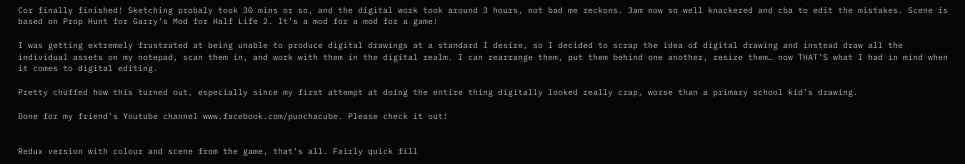Cor finally finished! Sketching probaly took 30 mins or so, and the digital work took around 3 hours, not bad me reckons. 3am now so well knackered and cba to edit the mistakes. Scene is based on Prop Hunt for Garry’s Mod for Half Life 2. It’s a mod for a mod for a game!

I was getting extremely frustrated at being unable to produce digital drawings at a standard I desire, so I decided to scrap the idea of digital drawing and instead draw all the individual assets on my notepad, scan them in, and work with them in the digital realm. I can rearrange them, put them behind one another, resize them… now THAT’S what I had in mind when it comes to digital editing.

Pretty chuffed how this turned out, especially since my first attempt at doing the entire thing digitally looked really crap, worse than a primary school kid’s drawing.

Done for my friend’s Youtube channel www.facebook.com/punchacube. Please check it out!


Redux version with colour and scene from the game, that’s all. Fairly quick fill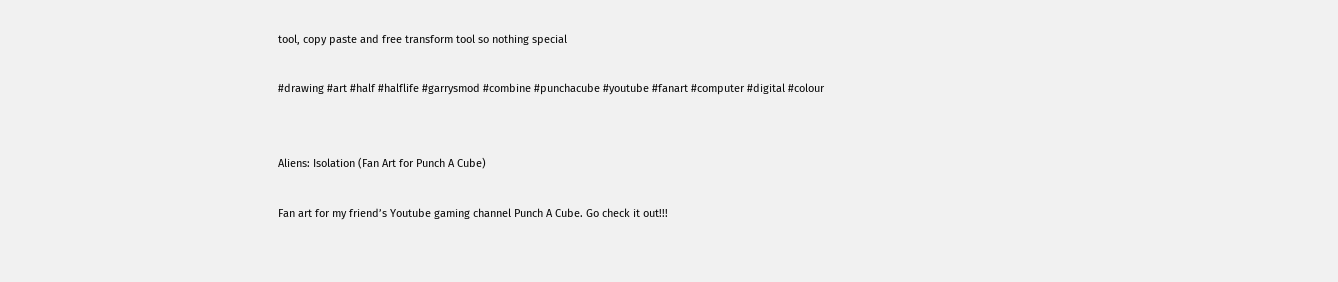tool, copy paste and free transform tool so nothing special

#drawing #art #half #halflife #garrysmod #combine #punchacube #youtube #fanart #computer #digital #colour


Aliens: Isolation (Fan Art for Punch A Cube)

Fan art for my friend’s Youtube gaming channel Punch A Cube. Go check it out!!!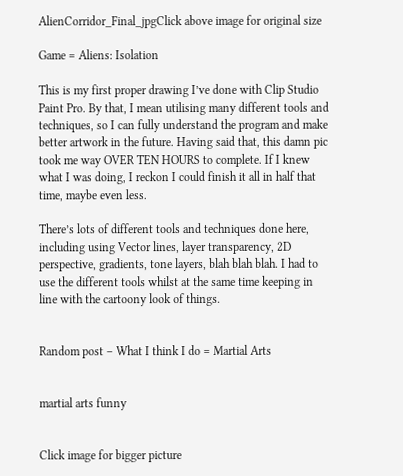AlienCorridor_Final_jpgClick above image for original size

Game = Aliens: Isolation

This is my first proper drawing I’ve done with Clip Studio Paint Pro. By that, I mean utilising many different tools and techniques, so I can fully understand the program and make better artwork in the future. Having said that, this damn pic took me way OVER TEN HOURS to complete. If I knew what I was doing, I reckon I could finish it all in half that time, maybe even less.

There’s lots of different tools and techniques done here, including using Vector lines, layer transparency, 2D perspective, gradients, tone layers, blah blah blah. I had to use the different tools whilst at the same time keeping in line with the cartoony look of things.


Random post – What I think I do = Martial Arts


martial arts funny


Click image for bigger picture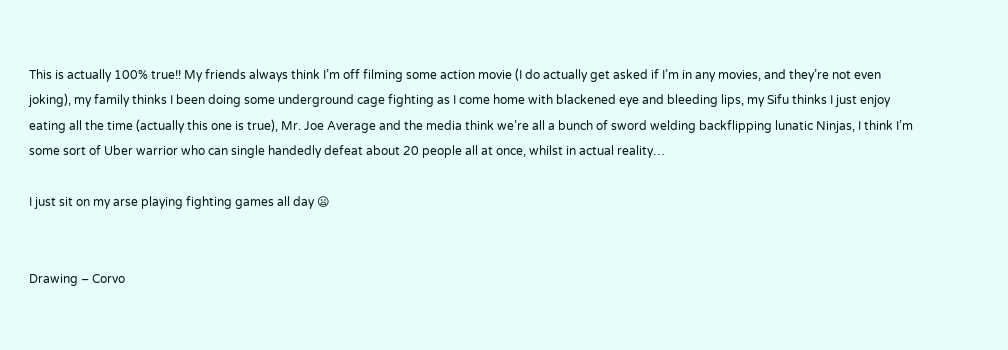This is actually 100% true!! My friends always think I’m off filming some action movie (I do actually get asked if I’m in any movies, and they’re not even joking), my family thinks I been doing some underground cage fighting as I come home with blackened eye and bleeding lips, my Sifu thinks I just enjoy eating all the time (actually this one is true), Mr. Joe Average and the media think we’re all a bunch of sword welding backflipping lunatic Ninjas, I think I’m some sort of Uber warrior who can single handedly defeat about 20 people all at once, whilst in actual reality…

I just sit on my arse playing fighting games all day 😦


Drawing – Corvo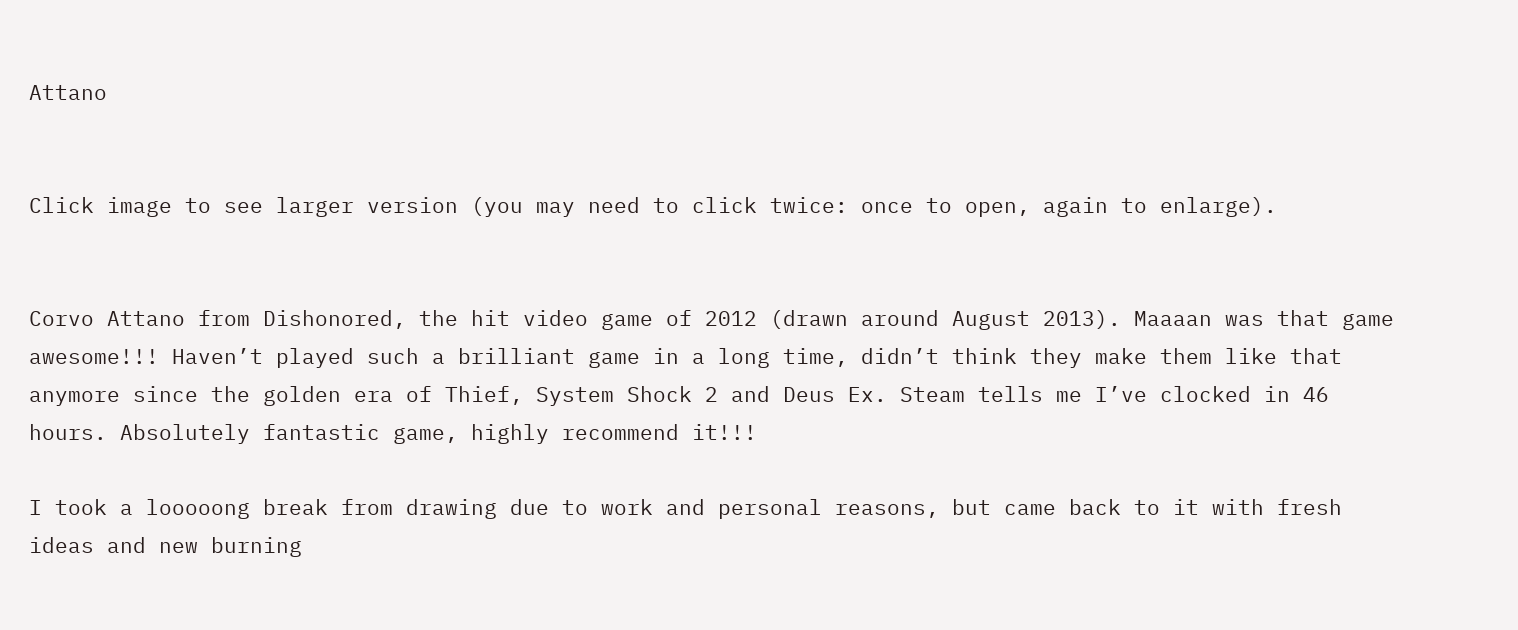Attano


Click image to see larger version (you may need to click twice: once to open, again to enlarge).


Corvo Attano from Dishonored, the hit video game of 2012 (drawn around August 2013). Maaaan was that game awesome!!! Haven’t played such a brilliant game in a long time, didn’t think they make them like that anymore since the golden era of Thief, System Shock 2 and Deus Ex. Steam tells me I’ve clocked in 46 hours. Absolutely fantastic game, highly recommend it!!!

I took a looooong break from drawing due to work and personal reasons, but came back to it with fresh ideas and new burning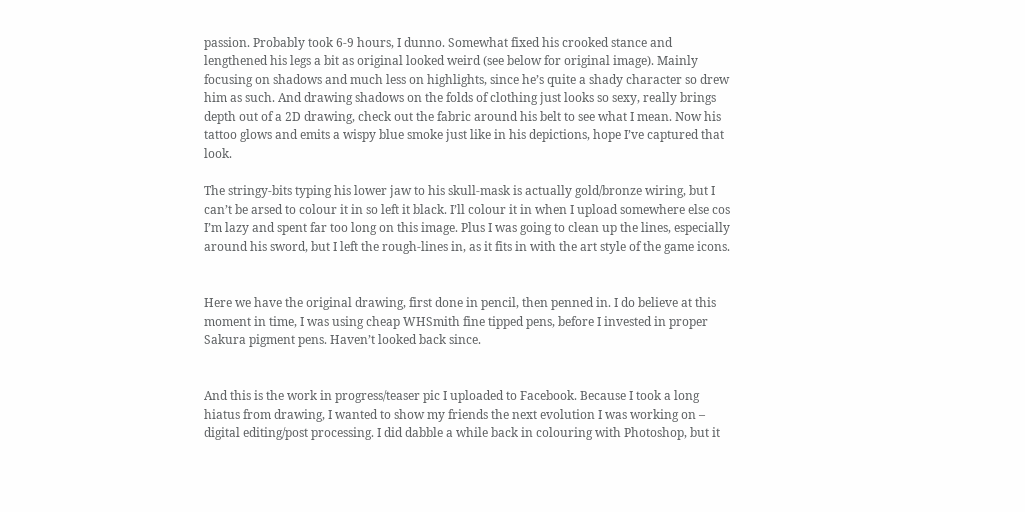passion. Probably took 6-9 hours, I dunno. Somewhat fixed his crooked stance and lengthened his legs a bit as original looked weird (see below for original image). Mainly focusing on shadows and much less on highlights, since he’s quite a shady character so drew him as such. And drawing shadows on the folds of clothing just looks so sexy, really brings depth out of a 2D drawing, check out the fabric around his belt to see what I mean. Now his tattoo glows and emits a wispy blue smoke just like in his depictions, hope I’ve captured that look.

The stringy-bits typing his lower jaw to his skull-mask is actually gold/bronze wiring, but I can’t be arsed to colour it in so left it black. I’ll colour it in when I upload somewhere else cos I’m lazy and spent far too long on this image. Plus I was going to clean up the lines, especially around his sword, but I left the rough-lines in, as it fits in with the art style of the game icons.


Here we have the original drawing, first done in pencil, then penned in. I do believe at this moment in time, I was using cheap WHSmith fine tipped pens, before I invested in proper Sakura pigment pens. Haven’t looked back since.


And this is the work in progress/teaser pic I uploaded to Facebook. Because I took a long hiatus from drawing, I wanted to show my friends the next evolution I was working on – digital editing/post processing. I did dabble a while back in colouring with Photoshop, but it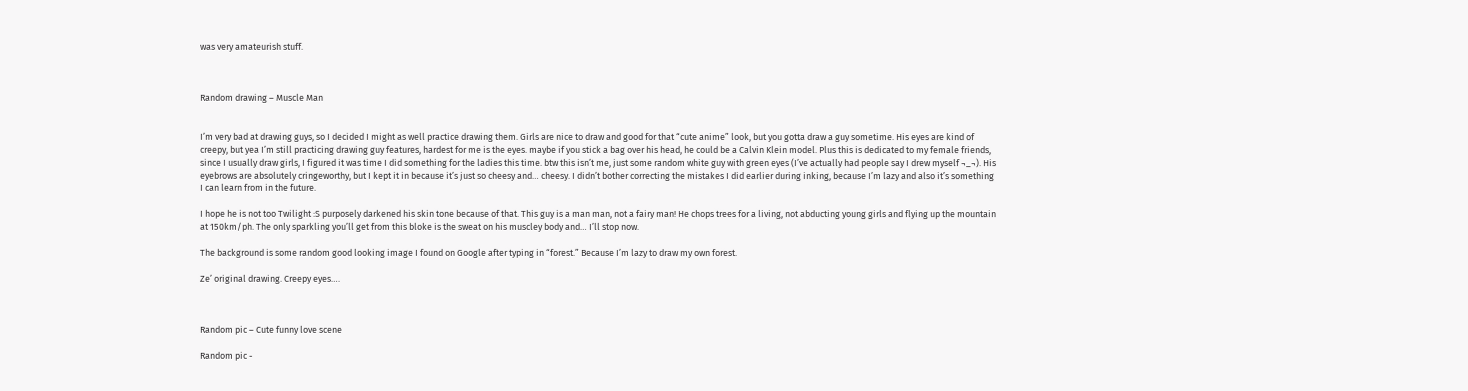was very amateurish stuff.



Random drawing – Muscle Man


I’m very bad at drawing guys, so I decided I might as well practice drawing them. Girls are nice to draw and good for that “cute anime” look, but you gotta draw a guy sometime. His eyes are kind of creepy, but yea I’m still practicing drawing guy features, hardest for me is the eyes. maybe if you stick a bag over his head, he could be a Calvin Klein model. Plus this is dedicated to my female friends, since I usually draw girls, I figured it was time I did something for the ladies this time. btw this isn’t me, just some random white guy with green eyes (I’ve actually had people say I drew myself ¬_¬). His eyebrows are absolutely cringeworthy, but I kept it in because it’s just so cheesy and… cheesy. I didn’t bother correcting the mistakes I did earlier during inking, because I’m lazy and also it’s something I can learn from in the future.

I hope he is not too Twilight :S purposely darkened his skin tone because of that. This guy is a man man, not a fairy man! He chops trees for a living, not abducting young girls and flying up the mountain at 150km/ph. The only sparkling you’ll get from this bloke is the sweat on his muscley body and… I’ll stop now.

The background is some random good looking image I found on Google after typing in “forest.” Because I’m lazy to draw my own forest.

Ze’ original drawing. Creepy eyes….



Random pic – Cute funny love scene

Random pic -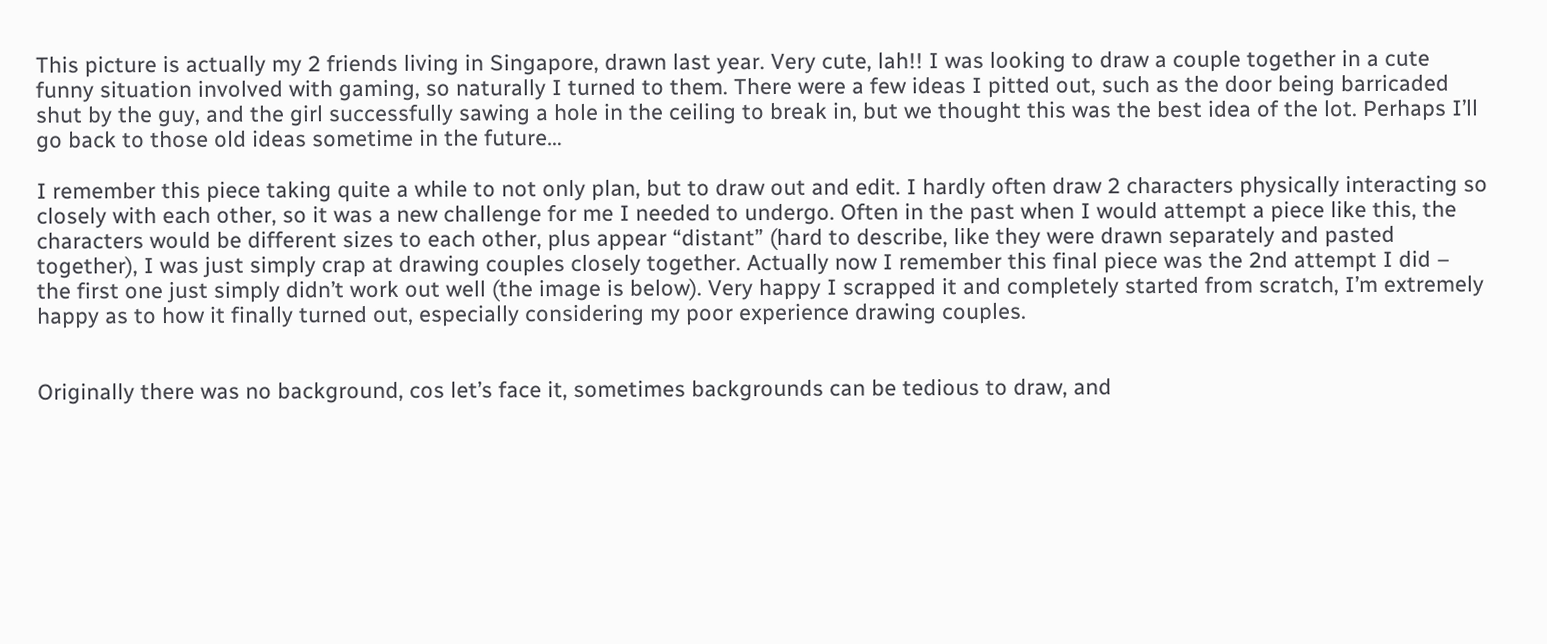This picture is actually my 2 friends living in Singapore, drawn last year. Very cute, lah!! I was looking to draw a couple together in a cute funny situation involved with gaming, so naturally I turned to them. There were a few ideas I pitted out, such as the door being barricaded shut by the guy, and the girl successfully sawing a hole in the ceiling to break in, but we thought this was the best idea of the lot. Perhaps I’ll go back to those old ideas sometime in the future…

I remember this piece taking quite a while to not only plan, but to draw out and edit. I hardly often draw 2 characters physically interacting so closely with each other, so it was a new challenge for me I needed to undergo. Often in the past when I would attempt a piece like this, the characters would be different sizes to each other, plus appear “distant” (hard to describe, like they were drawn separately and pasted together), I was just simply crap at drawing couples closely together. Actually now I remember this final piece was the 2nd attempt I did – the first one just simply didn’t work out well (the image is below). Very happy I scrapped it and completely started from scratch, I’m extremely happy as to how it finally turned out, especially considering my poor experience drawing couples.


Originally there was no background, cos let’s face it, sometimes backgrounds can be tedious to draw, and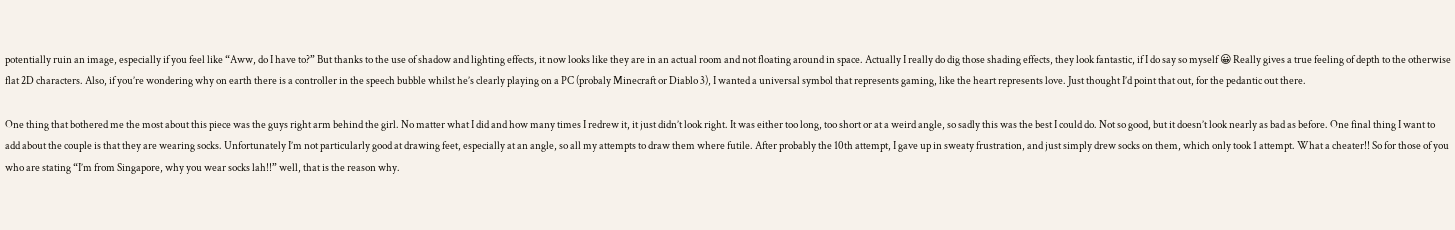potentially ruin an image, especially if you feel like “Aww, do I have to?” But thanks to the use of shadow and lighting effects, it now looks like they are in an actual room and not floating around in space. Actually I really do dig those shading effects, they look fantastic, if I do say so myself 😀 Really gives a true feeling of depth to the otherwise flat 2D characters. Also, if you’re wondering why on earth there is a controller in the speech bubble whilst he’s clearly playing on a PC (probaly Minecraft or Diablo 3), I wanted a universal symbol that represents gaming, like the heart represents love. Just thought I’d point that out, for the pedantic out there.

One thing that bothered me the most about this piece was the guys right arm behind the girl. No matter what I did and how many times I redrew it, it just didn’t look right. It was either too long, too short or at a weird angle, so sadly this was the best I could do. Not so good, but it doesn’t look nearly as bad as before. One final thing I want to add about the couple is that they are wearing socks. Unfortunately I’m not particularly good at drawing feet, especially at an angle, so all my attempts to draw them where futile. After probably the 10th attempt, I gave up in sweaty frustration, and just simply drew socks on them, which only took 1 attempt. What a cheater!! So for those of you who are stating “I’m from Singapore, why you wear socks lah!!” well, that is the reason why.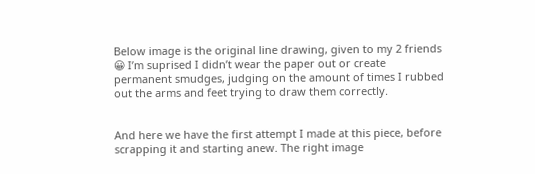Below image is the original line drawing, given to my 2 friends 😀 I’m suprised I didn’t wear the paper out or create permanent smudges, judging on the amount of times I rubbed out the arms and feet trying to draw them correctly.


And here we have the first attempt I made at this piece, before scrapping it and starting anew. The right image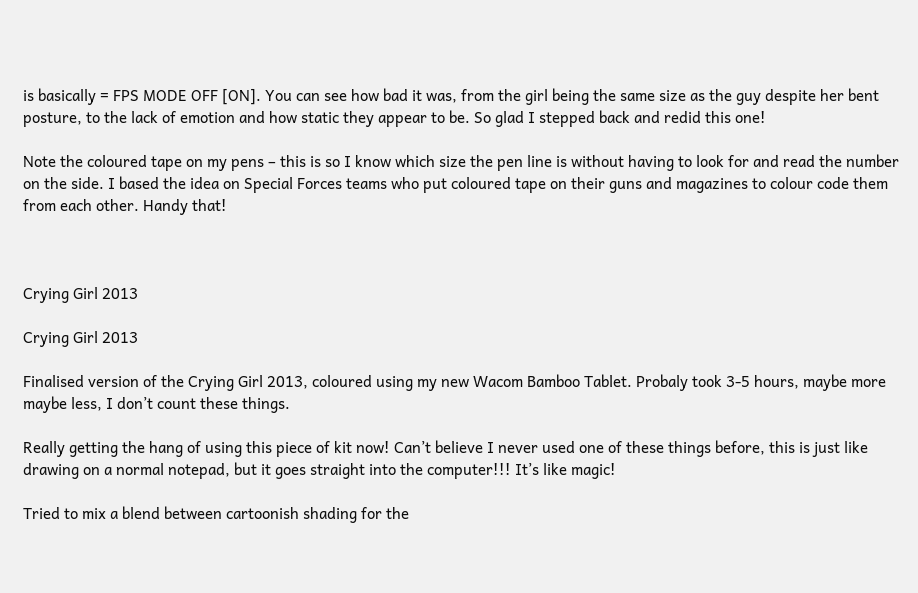is basically = FPS MODE OFF [ON]. You can see how bad it was, from the girl being the same size as the guy despite her bent posture, to the lack of emotion and how static they appear to be. So glad I stepped back and redid this one!

Note the coloured tape on my pens – this is so I know which size the pen line is without having to look for and read the number on the side. I based the idea on Special Forces teams who put coloured tape on their guns and magazines to colour code them from each other. Handy that!



Crying Girl 2013

Crying Girl 2013

Finalised version of the Crying Girl 2013, coloured using my new Wacom Bamboo Tablet. Probaly took 3-5 hours, maybe more maybe less, I don’t count these things.

Really getting the hang of using this piece of kit now! Can’t believe I never used one of these things before, this is just like drawing on a normal notepad, but it goes straight into the computer!!! It’s like magic!

Tried to mix a blend between cartoonish shading for the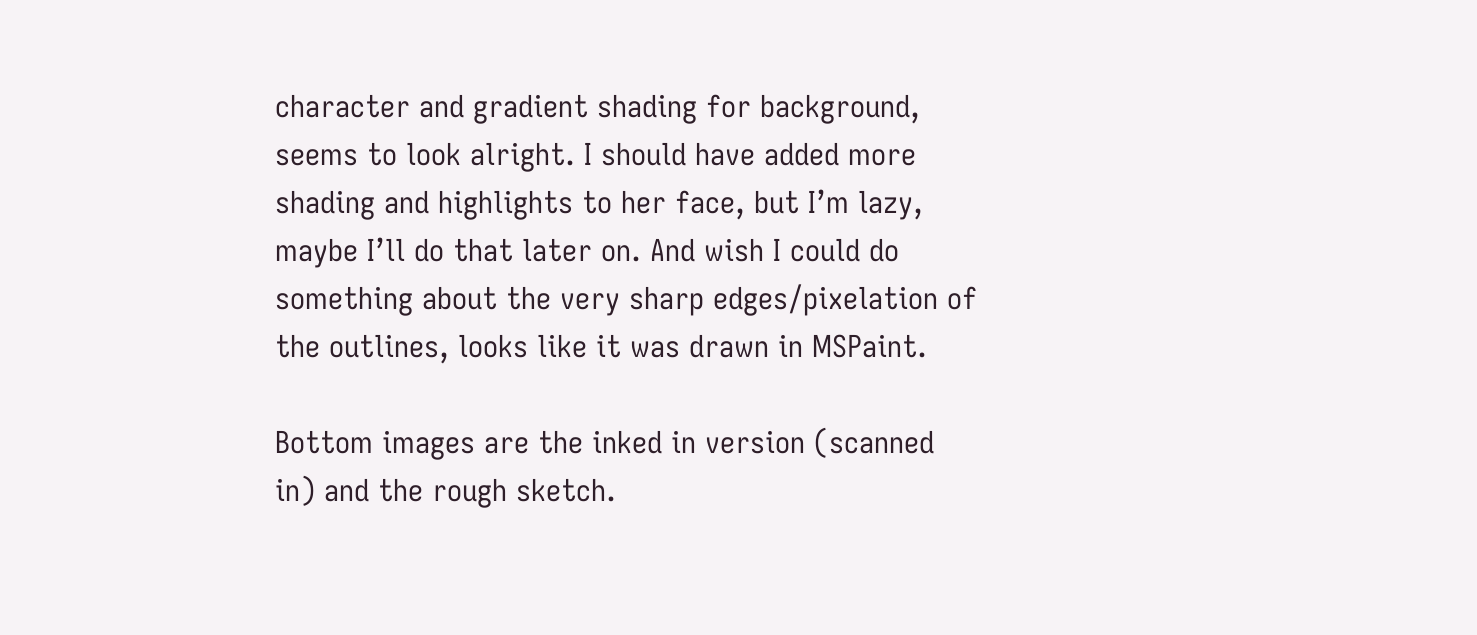character and gradient shading for background, seems to look alright. I should have added more shading and highlights to her face, but I’m lazy, maybe I’ll do that later on. And wish I could do something about the very sharp edges/pixelation of the outlines, looks like it was drawn in MSPaint.

Bottom images are the inked in version (scanned in) and the rough sketch.